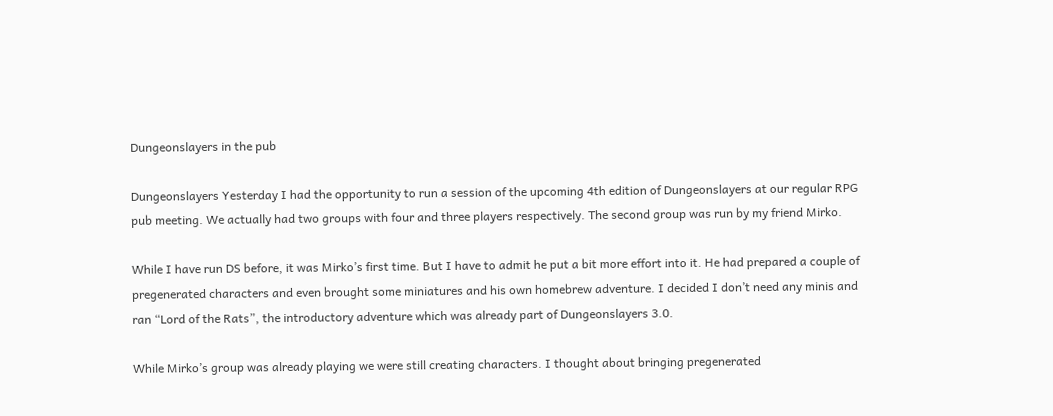Dungeonslayers in the pub

Dungeonslayers Yesterday I had the opportunity to run a session of the upcoming 4th edition of Dungeonslayers at our regular RPG pub meeting. We actually had two groups with four and three players respectively. The second group was run by my friend Mirko.

While I have run DS before, it was Mirko’s first time. But I have to admit he put a bit more effort into it. He had prepared a couple of pregenerated characters and even brought some miniatures and his own homebrew adventure. I decided I don’t need any minis and ran “Lord of the Rats”, the introductory adventure which was already part of Dungeonslayers 3.0.

While Mirko’s group was already playing we were still creating characters. I thought about bringing pregenerated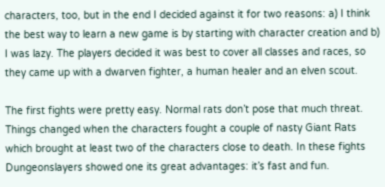characters, too, but in the end I decided against it for two reasons: a) I think the best way to learn a new game is by starting with character creation and b) I was lazy. The players decided it was best to cover all classes and races, so they came up with a dwarven fighter, a human healer and an elven scout.

The first fights were pretty easy. Normal rats don’t pose that much threat. Things changed when the characters fought a couple of nasty Giant Rats which brought at least two of the characters close to death. In these fights Dungeonslayers showed one its great advantages: it’s fast and fun.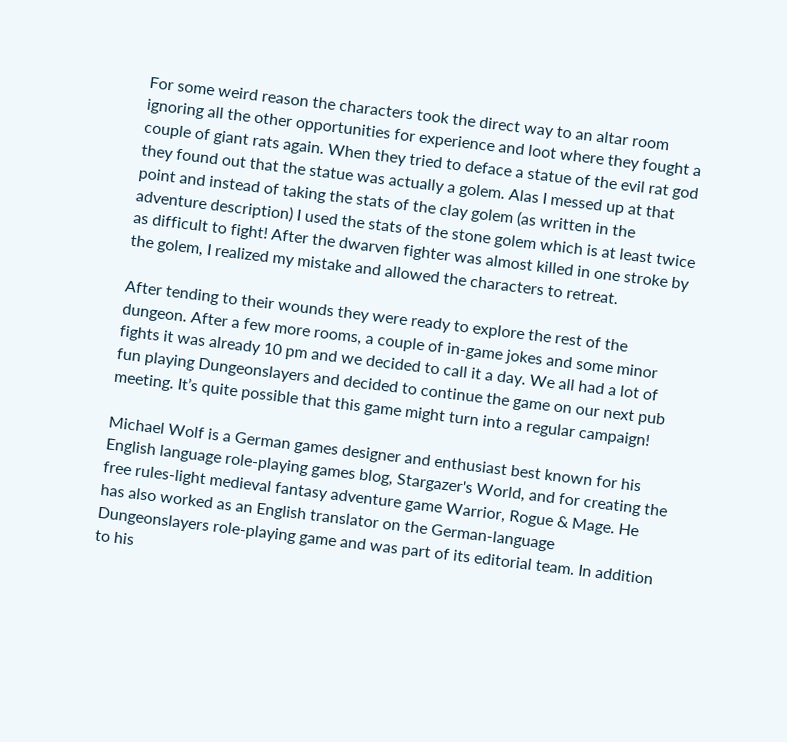For some weird reason the characters took the direct way to an altar room ignoring all the other opportunities for experience and loot where they fought a couple of giant rats again. When they tried to deface a statue of the evil rat god they found out that the statue was actually a golem. Alas I messed up at that point and instead of taking the stats of the clay golem (as written in the adventure description) I used the stats of the stone golem which is at least twice as difficult to fight! After the dwarven fighter was almost killed in one stroke by the golem, I realized my mistake and allowed the characters to retreat.

After tending to their wounds they were ready to explore the rest of the dungeon. After a few more rooms, a couple of in-game jokes and some minor fights it was already 10 pm and we decided to call it a day. We all had a lot of fun playing Dungeonslayers and decided to continue the game on our next pub meeting. It’s quite possible that this game might turn into a regular campaign!

Michael Wolf is a German games designer and enthusiast best known for his English language role-playing games blog, Stargazer's World, and for creating the free rules-light medieval fantasy adventure game Warrior, Rogue & Mage. He has also worked as an English translator on the German-language Dungeonslayers role-playing game and was part of its editorial team. In addition to his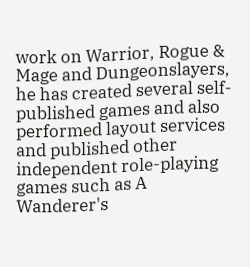work on Warrior, Rogue & Mage and Dungeonslayers, he has created several self-published games and also performed layout services and published other independent role-playing games such as A Wanderer's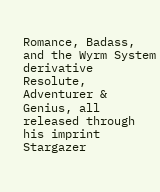Romance, Badass, and the Wyrm System derivative Resolute, Adventurer & Genius, all released through his imprint Stargazer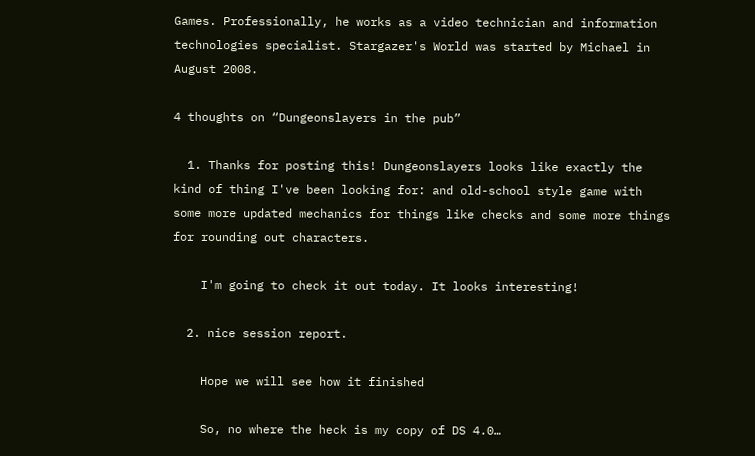Games. Professionally, he works as a video technician and information technologies specialist. Stargazer's World was started by Michael in August 2008.

4 thoughts on “Dungeonslayers in the pub”

  1. Thanks for posting this! Dungeonslayers looks like exactly the kind of thing I've been looking for: and old-school style game with some more updated mechanics for things like checks and some more things for rounding out characters.

    I'm going to check it out today. It looks interesting!

  2. nice session report.

    Hope we will see how it finished

    So, no where the heck is my copy of DS 4.0…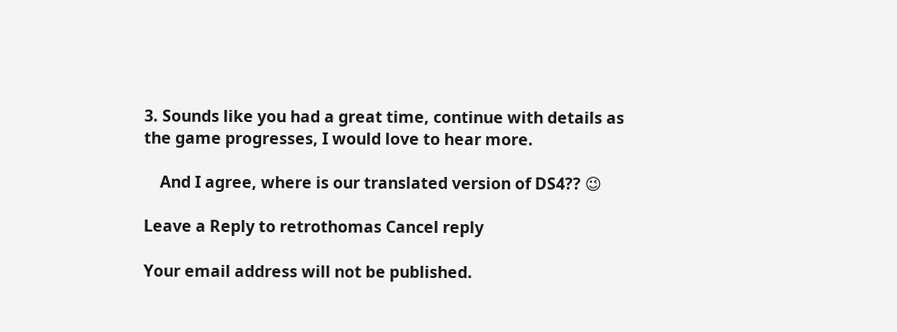3. Sounds like you had a great time, continue with details as the game progresses, I would love to hear more.

    And I agree, where is our translated version of DS4?? 😉

Leave a Reply to retrothomas Cancel reply

Your email address will not be published.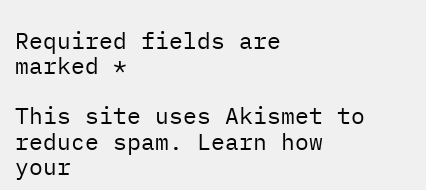Required fields are marked *

This site uses Akismet to reduce spam. Learn how your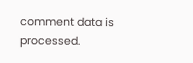comment data is processed.